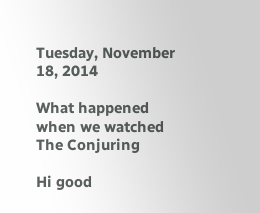Tuesday, November 18, 2014

What happened when we watched The Conjuring

Hi good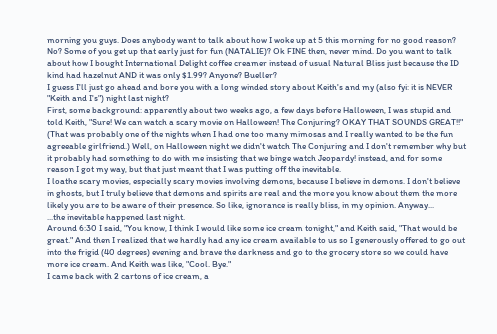morning you guys. Does anybody want to talk about how I woke up at 5 this morning for no good reason? No? Some of you get up that early just for fun (NATALIE)? Ok FINE then, never mind. Do you want to talk about how I bought International Delight coffee creamer instead of usual Natural Bliss just because the ID kind had hazelnut AND it was only $1.99? Anyone? Bueller?
I guess I'll just go ahead and bore you with a long winded story about Keith's and my (also fyi: it is NEVER "Keith and I's") night last night?
First, some background: apparently about two weeks ago, a few days before Halloween, I was stupid and told Keith, "Sure! We can watch a scary movie on Halloween! The Conjuring? OKAY THAT SOUNDS GREAT!!" (That was probably one of the nights when I had one too many mimosas and I really wanted to be the fun agreeable girlfriend.) Well, on Halloween night we didn't watch The Conjuring and I don't remember why but it probably had something to do with me insisting that we binge watch Jeopardy! instead, and for some reason I got my way, but that just meant that I was putting off the inevitable.
I loathe scary movies, especially scary movies involving demons, because I believe in demons. I don't believe in ghosts, but I truly believe that demons and spirits are real and the more you know about them the more likely you are to be aware of their presence. So like, ignorance is really bliss, in my opinion. Anyway...
...the inevitable happened last night.
Around 6:30 I said, "You know, I think I would like some ice cream tonight," and Keith said, "That would be great." And then I realized that we hardly had any ice cream available to us so I generously offered to go out into the frigid (40 degrees) evening and brave the darkness and go to the grocery store so we could have more ice cream. And Keith was like, "Cool. Bye."
I came back with 2 cartons of ice cream, a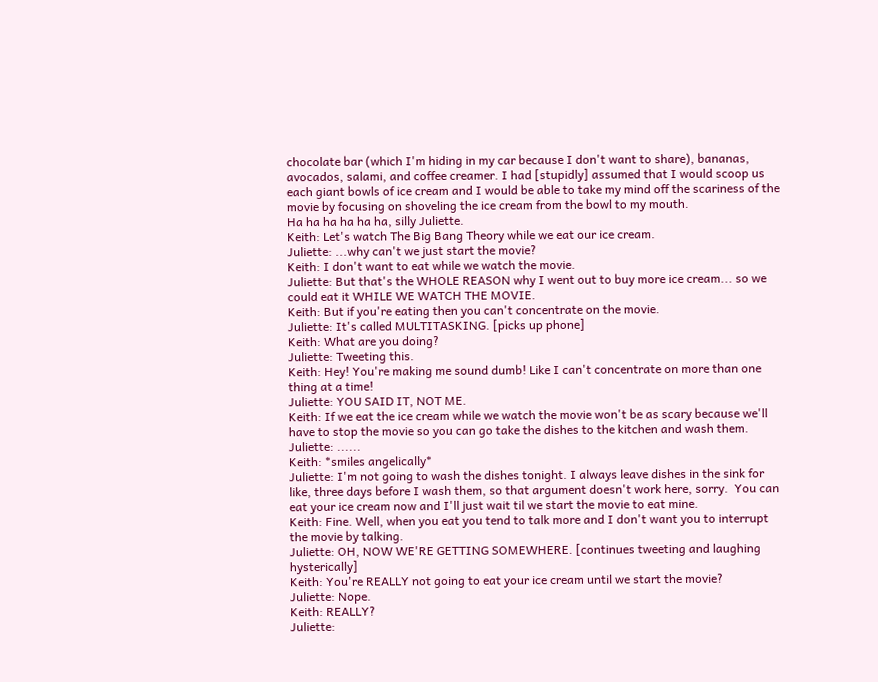chocolate bar (which I'm hiding in my car because I don't want to share), bananas, avocados, salami, and coffee creamer. I had [stupidly] assumed that I would scoop us each giant bowls of ice cream and I would be able to take my mind off the scariness of the movie by focusing on shoveling the ice cream from the bowl to my mouth.
Ha ha ha ha ha ha, silly Juliette.
Keith: Let's watch The Big Bang Theory while we eat our ice cream.
Juliette: ...why can't we just start the movie?
Keith: I don't want to eat while we watch the movie.
Juliette: But that's the WHOLE REASON why I went out to buy more ice cream... so we could eat it WHILE WE WATCH THE MOVIE.
Keith: But if you're eating then you can't concentrate on the movie.
Juliette: It's called MULTITASKING. [picks up phone]
Keith: What are you doing?
Juliette: Tweeting this.
Keith: Hey! You're making me sound dumb! Like I can't concentrate on more than one thing at a time!
Juliette: YOU SAID IT, NOT ME.
Keith: If we eat the ice cream while we watch the movie won't be as scary because we'll have to stop the movie so you can go take the dishes to the kitchen and wash them.
Juliette: ......
Keith: *smiles angelically*
Juliette: I'm not going to wash the dishes tonight. I always leave dishes in the sink for like, three days before I wash them, so that argument doesn't work here, sorry.  You can eat your ice cream now and I'll just wait til we start the movie to eat mine.
Keith: Fine. Well, when you eat you tend to talk more and I don't want you to interrupt the movie by talking.
Juliette: OH, NOW WE'RE GETTING SOMEWHERE. [continues tweeting and laughing hysterically]
Keith: You're REALLY not going to eat your ice cream until we start the movie?
Juliette: Nope.
Keith: REALLY?
Juliette: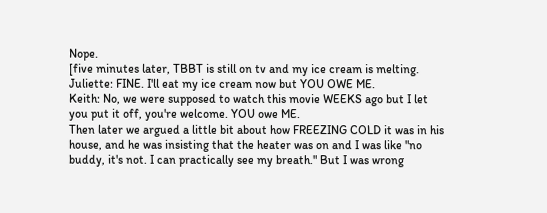Nope.
[five minutes later, TBBT is still on tv and my ice cream is melting.
Juliette: FINE. I'll eat my ice cream now but YOU OWE ME.
Keith: No, we were supposed to watch this movie WEEKS ago but I let you put it off, you're welcome. YOU owe ME.
Then later we argued a little bit about how FREEZING COLD it was in his house, and he was insisting that the heater was on and I was like "no buddy, it's not. I can practically see my breath." But I was wrong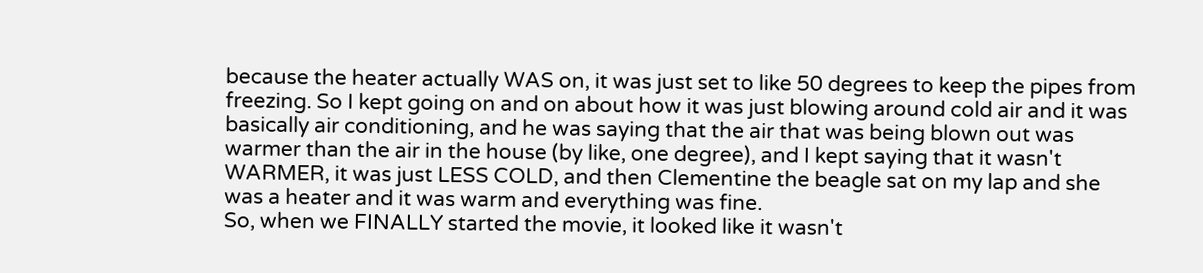because the heater actually WAS on, it was just set to like 50 degrees to keep the pipes from freezing. So I kept going on and on about how it was just blowing around cold air and it was basically air conditioning, and he was saying that the air that was being blown out was warmer than the air in the house (by like, one degree), and I kept saying that it wasn't WARMER, it was just LESS COLD, and then Clementine the beagle sat on my lap and she was a heater and it was warm and everything was fine.
So, when we FINALLY started the movie, it looked like it wasn't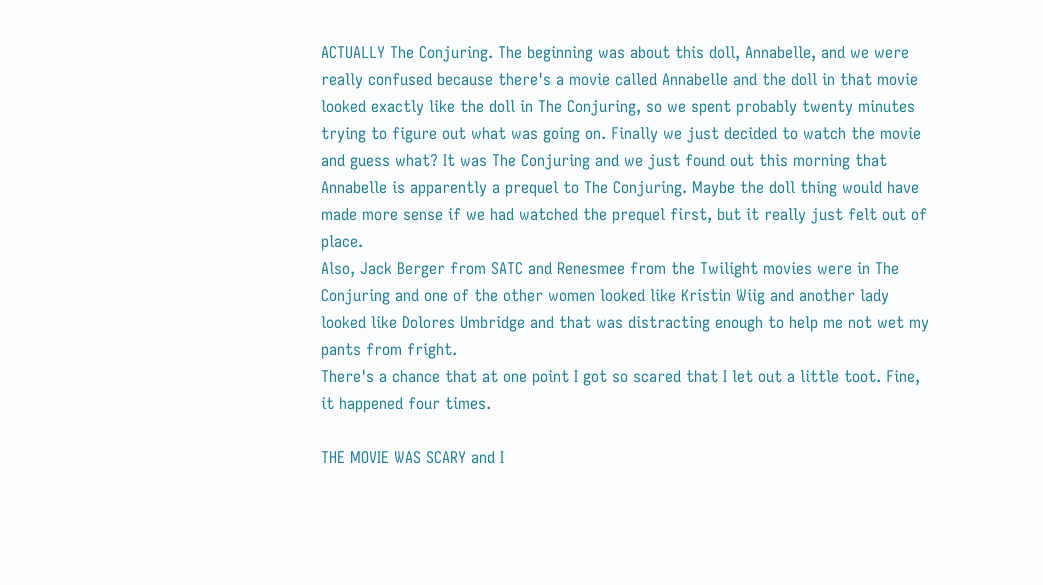ACTUALLY The Conjuring. The beginning was about this doll, Annabelle, and we were really confused because there's a movie called Annabelle and the doll in that movie looked exactly like the doll in The Conjuring, so we spent probably twenty minutes trying to figure out what was going on. Finally we just decided to watch the movie and guess what? It was The Conjuring and we just found out this morning that Annabelle is apparently a prequel to The Conjuring. Maybe the doll thing would have made more sense if we had watched the prequel first, but it really just felt out of place.
Also, Jack Berger from SATC and Renesmee from the Twilight movies were in The Conjuring and one of the other women looked like Kristin Wiig and another lady looked like Dolores Umbridge and that was distracting enough to help me not wet my pants from fright.
There's a chance that at one point I got so scared that I let out a little toot. Fine, it happened four times.

THE MOVIE WAS SCARY and I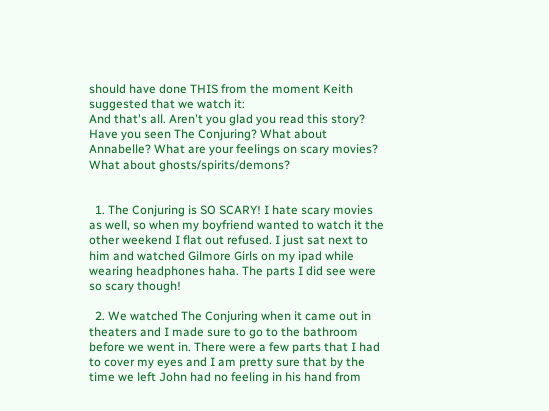should have done THIS from the moment Keith suggested that we watch it:
And that's all. Aren't you glad you read this story? Have you seen The Conjuring? What about Annabelle? What are your feelings on scary movies? What about ghosts/spirits/demons?


  1. The Conjuring is SO SCARY! I hate scary movies as well, so when my boyfriend wanted to watch it the other weekend I flat out refused. I just sat next to him and watched Gilmore Girls on my ipad while wearing headphones haha. The parts I did see were so scary though!

  2. We watched The Conjuring when it came out in theaters and I made sure to go to the bathroom before we went in. There were a few parts that I had to cover my eyes and I am pretty sure that by the time we left John had no feeling in his hand from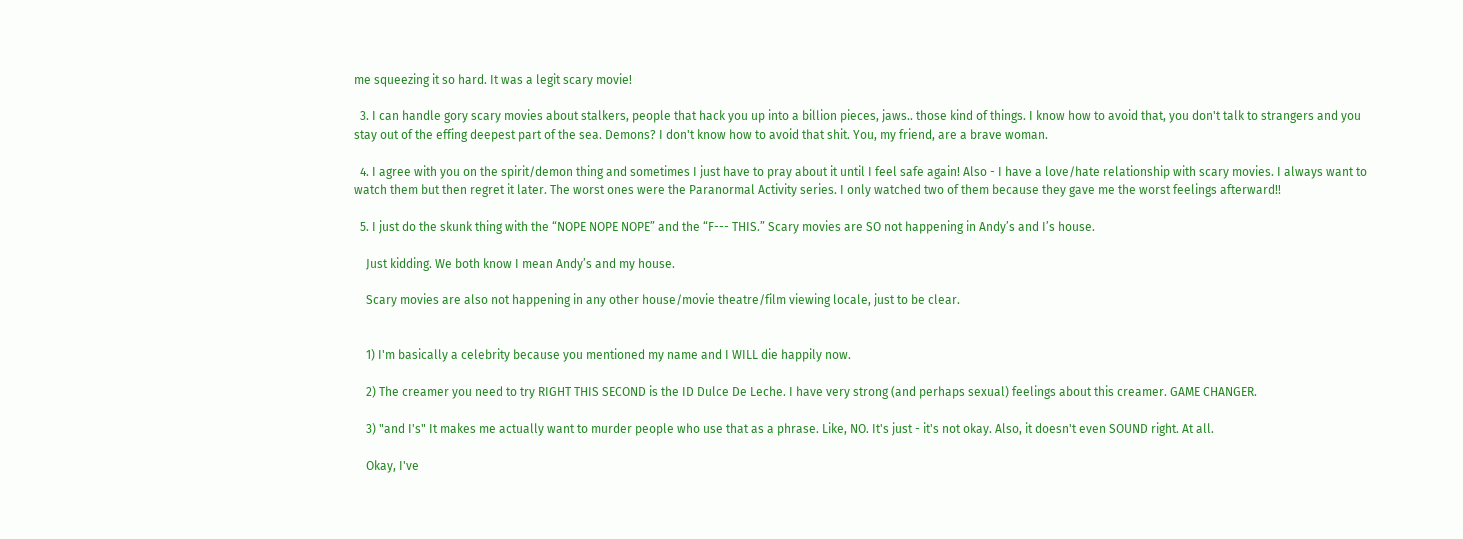me squeezing it so hard. It was a legit scary movie!

  3. I can handle gory scary movies about stalkers, people that hack you up into a billion pieces, jaws.. those kind of things. I know how to avoid that, you don't talk to strangers and you stay out of the effing deepest part of the sea. Demons? I don't know how to avoid that shit. You, my friend, are a brave woman.

  4. I agree with you on the spirit/demon thing and sometimes I just have to pray about it until I feel safe again! Also - I have a love/hate relationship with scary movies. I always want to watch them but then regret it later. The worst ones were the Paranormal Activity series. I only watched two of them because they gave me the worst feelings afterward!!

  5. I just do the skunk thing with the “NOPE NOPE NOPE” and the “F--- THIS.” Scary movies are SO not happening in Andy’s and I’s house.

    Just kidding. We both know I mean Andy’s and my house.

    Scary movies are also not happening in any other house/movie theatre/film viewing locale, just to be clear.


    1) I'm basically a celebrity because you mentioned my name and I WILL die happily now.

    2) The creamer you need to try RIGHT THIS SECOND is the ID Dulce De Leche. I have very strong (and perhaps sexual) feelings about this creamer. GAME CHANGER.

    3) "and I's" It makes me actually want to murder people who use that as a phrase. Like, NO. It's just - it's not okay. Also, it doesn't even SOUND right. At all.

    Okay, I've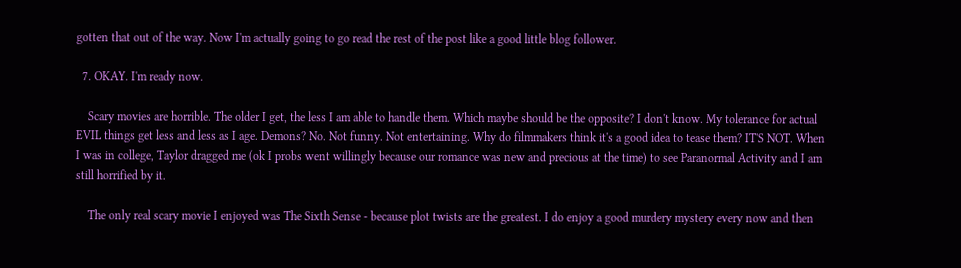gotten that out of the way. Now I'm actually going to go read the rest of the post like a good little blog follower.

  7. OKAY. I'm ready now.

    Scary movies are horrible. The older I get, the less I am able to handle them. Which maybe should be the opposite? I don't know. My tolerance for actual EVIL things get less and less as I age. Demons? No. Not funny. Not entertaining. Why do filmmakers think it's a good idea to tease them? IT'S NOT. When I was in college, Taylor dragged me (ok I probs went willingly because our romance was new and precious at the time) to see Paranormal Activity and I am still horrified by it.

    The only real scary movie I enjoyed was The Sixth Sense - because plot twists are the greatest. I do enjoy a good murdery mystery every now and then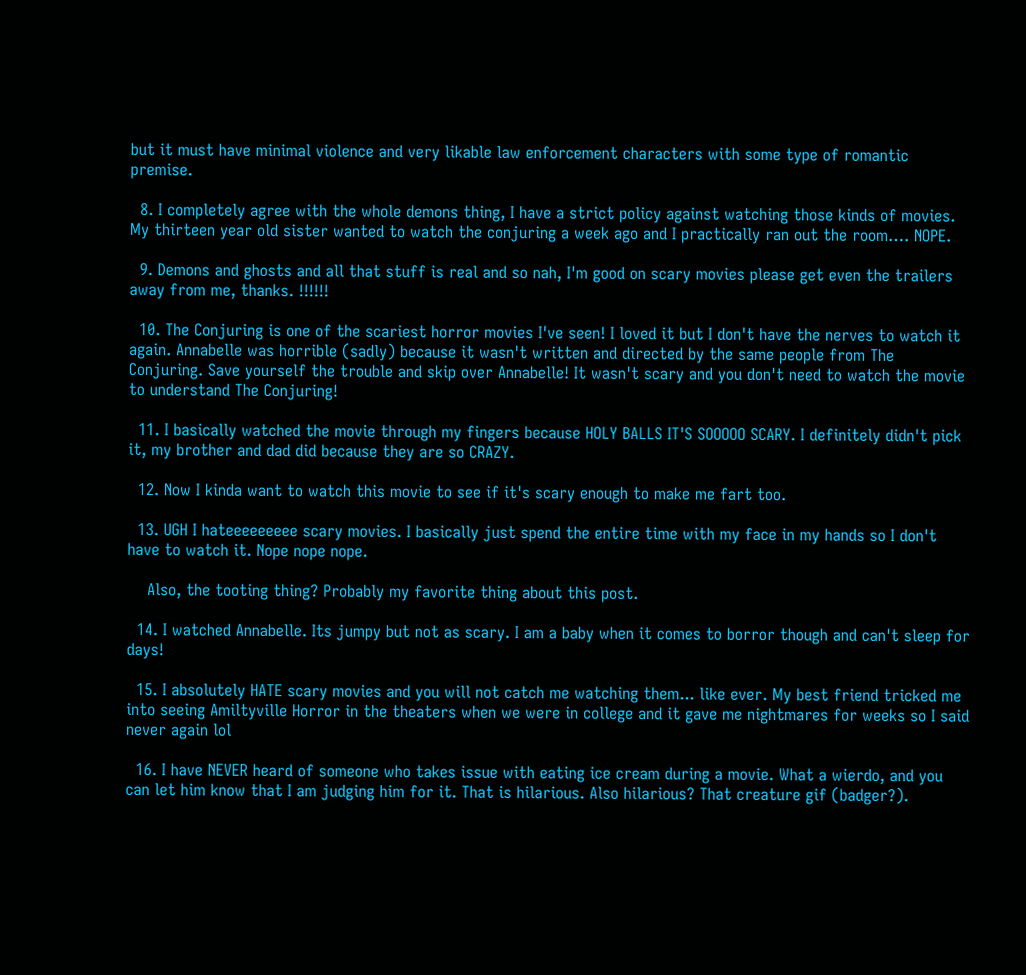but it must have minimal violence and very likable law enforcement characters with some type of romantic premise.

  8. I completely agree with the whole demons thing, I have a strict policy against watching those kinds of movies. My thirteen year old sister wanted to watch the conjuring a week ago and I practically ran out the room…. NOPE.

  9. Demons and ghosts and all that stuff is real and so nah, I'm good on scary movies please get even the trailers away from me, thanks. !!!!!!

  10. The Conjuring is one of the scariest horror movies I've seen! I loved it but I don't have the nerves to watch it again. Annabelle was horrible (sadly) because it wasn't written and directed by the same people from The Conjuring. Save yourself the trouble and skip over Annabelle! It wasn't scary and you don't need to watch the movie to understand The Conjuring!

  11. I basically watched the movie through my fingers because HOLY BALLS IT'S SOOOOO SCARY. I definitely didn't pick it, my brother and dad did because they are so CRAZY.

  12. Now I kinda want to watch this movie to see if it's scary enough to make me fart too.

  13. UGH I hateeeeeeeee scary movies. I basically just spend the entire time with my face in my hands so I don't have to watch it. Nope nope nope.

    Also, the tooting thing? Probably my favorite thing about this post.

  14. I watched Annabelle. Its jumpy but not as scary. I am a baby when it comes to borror though and can't sleep for days!

  15. I absolutely HATE scary movies and you will not catch me watching them... like ever. My best friend tricked me into seeing Amiltyville Horror in the theaters when we were in college and it gave me nightmares for weeks so I said never again lol

  16. I have NEVER heard of someone who takes issue with eating ice cream during a movie. What a wierdo, and you can let him know that I am judging him for it. That is hilarious. Also hilarious? That creature gif (badger?).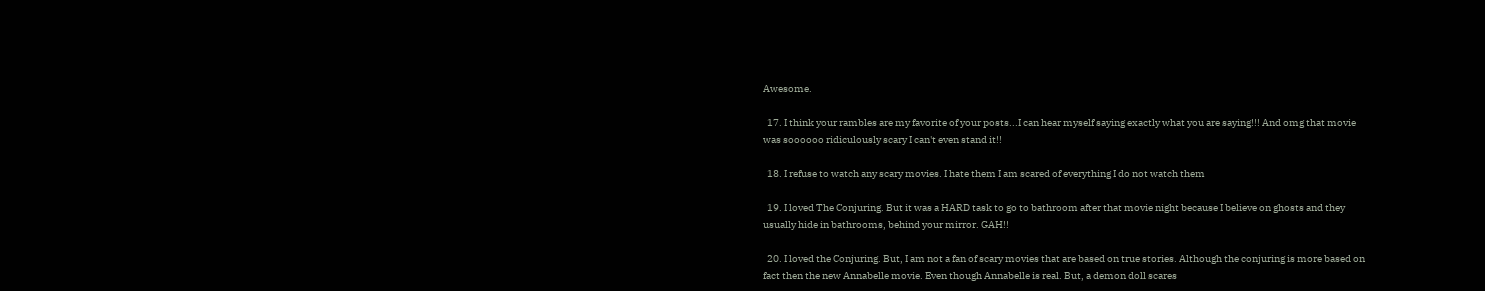Awesome.

  17. I think your rambles are my favorite of your posts...I can hear myself saying exactly what you are saying!!! And omg that movie was soooooo ridiculously scary I can't even stand it!!

  18. I refuse to watch any scary movies. I hate them I am scared of everything I do not watch them

  19. I loved The Conjuring. But it was a HARD task to go to bathroom after that movie night because I believe on ghosts and they usually hide in bathrooms, behind your mirror. GAH!!

  20. I loved the Conjuring. But, I am not a fan of scary movies that are based on true stories. Although the conjuring is more based on fact then the new Annabelle movie. Even though Annabelle is real. But, a demon doll scares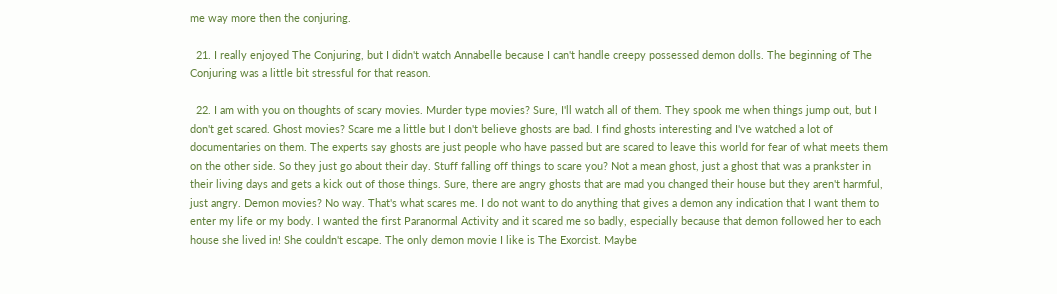me way more then the conjuring.

  21. I really enjoyed The Conjuring, but I didn't watch Annabelle because I can't handle creepy possessed demon dolls. The beginning of The Conjuring was a little bit stressful for that reason.

  22. I am with you on thoughts of scary movies. Murder type movies? Sure, I'll watch all of them. They spook me when things jump out, but I don't get scared. Ghost movies? Scare me a little but I don't believe ghosts are bad. I find ghosts interesting and I've watched a lot of documentaries on them. The experts say ghosts are just people who have passed but are scared to leave this world for fear of what meets them on the other side. So they just go about their day. Stuff falling off things to scare you? Not a mean ghost, just a ghost that was a prankster in their living days and gets a kick out of those things. Sure, there are angry ghosts that are mad you changed their house but they aren't harmful, just angry. Demon movies? No way. That's what scares me. I do not want to do anything that gives a demon any indication that I want them to enter my life or my body. I wanted the first Paranormal Activity and it scared me so badly, especially because that demon followed her to each house she lived in! She couldn't escape. The only demon movie I like is The Exorcist. Maybe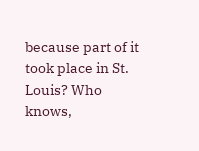because part of it took place in St. Louis? Who knows,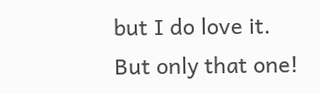but I do love it. But only that one!